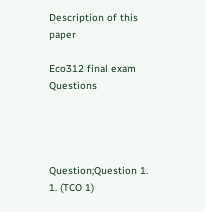Description of this paper

Eco312 final exam Questions




Question;Question 1. 1. (TCO 1)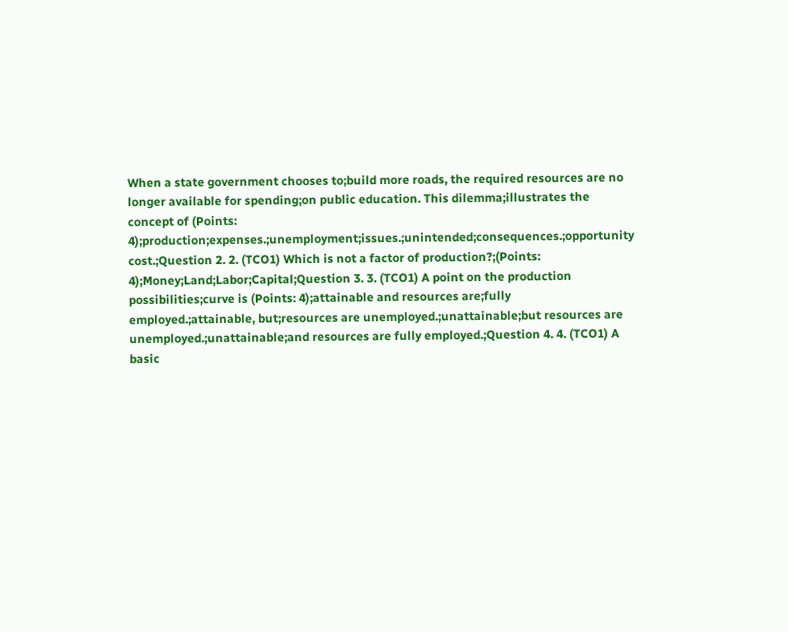When a state government chooses to;build more roads, the required resources are no longer available for spending;on public education. This dilemma;illustrates the concept of (Points: 4);production;expenses.;unemployment;issues.;unintended;consequences.;opportunity cost.;Question 2. 2. (TCO1) Which is not a factor of production?;(Points: 4);Money;Land;Labor;Capital;Question 3. 3. (TCO1) A point on the production possibilities;curve is (Points: 4);attainable and resources are;fully employed.;attainable, but;resources are unemployed.;unattainable;but resources are unemployed.;unattainable;and resources are fully employed.;Question 4. 4. (TCO1) A basic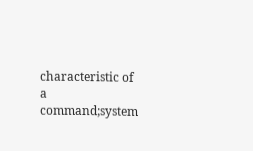characteristic of a command;system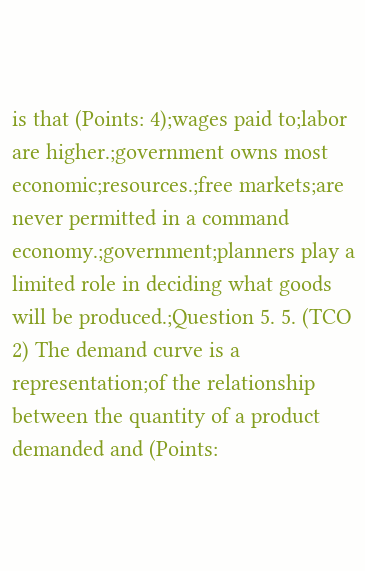is that (Points: 4);wages paid to;labor are higher.;government owns most economic;resources.;free markets;are never permitted in a command economy.;government;planners play a limited role in deciding what goods will be produced.;Question 5. 5. (TCO 2) The demand curve is a representation;of the relationship between the quantity of a product demanded and (Points: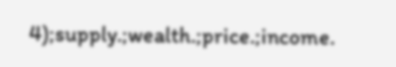4);supply.;wealth.;price.;income.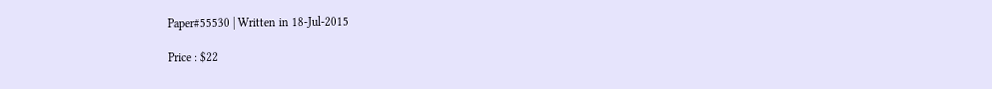Paper#55530 | Written in 18-Jul-2015

Price : $22